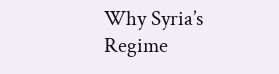Why Syria’s Regime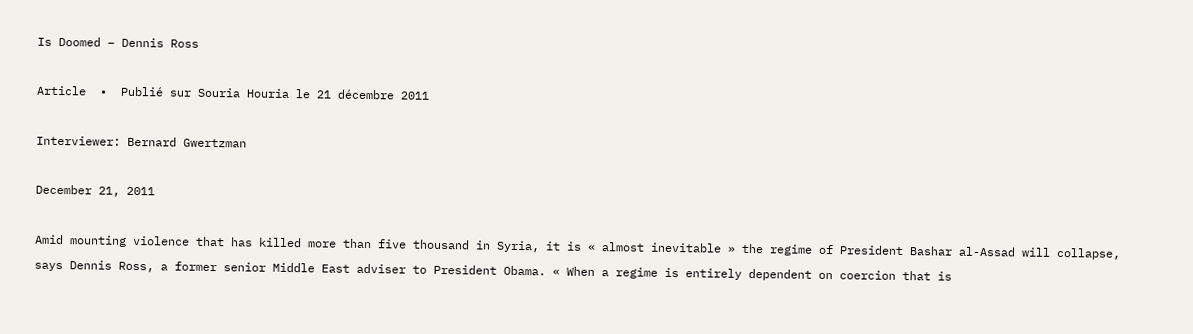Is Doomed – Dennis Ross

Article  •  Publié sur Souria Houria le 21 décembre 2011

Interviewer: Bernard Gwertzman

December 21, 2011

Amid mounting violence that has killed more than five thousand in Syria, it is « almost inevitable » the regime of President Bashar al-Assad will collapse, says Dennis Ross, a former senior Middle East adviser to President Obama. « When a regime is entirely dependent on coercion that is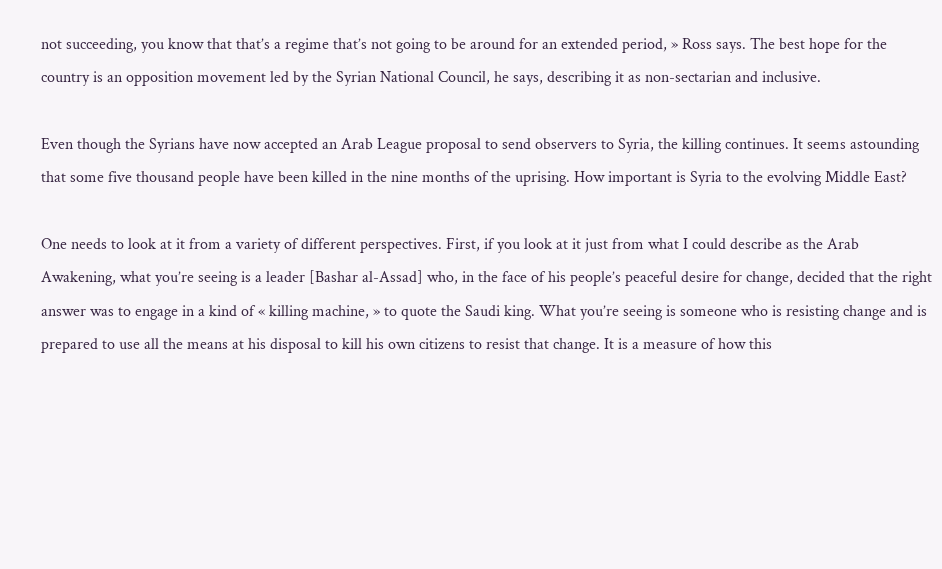not succeeding, you know that that’s a regime that’s not going to be around for an extended period, » Ross says. The best hope for the country is an opposition movement led by the Syrian National Council, he says, describing it as non-sectarian and inclusive.

Even though the Syrians have now accepted an Arab League proposal to send observers to Syria, the killing continues. It seems astounding that some five thousand people have been killed in the nine months of the uprising. How important is Syria to the evolving Middle East?

One needs to look at it from a variety of different perspectives. First, if you look at it just from what I could describe as the Arab Awakening, what you’re seeing is a leader [Bashar al-Assad] who, in the face of his people’s peaceful desire for change, decided that the right answer was to engage in a kind of « killing machine, » to quote the Saudi king. What you’re seeing is someone who is resisting change and is prepared to use all the means at his disposal to kill his own citizens to resist that change. It is a measure of how this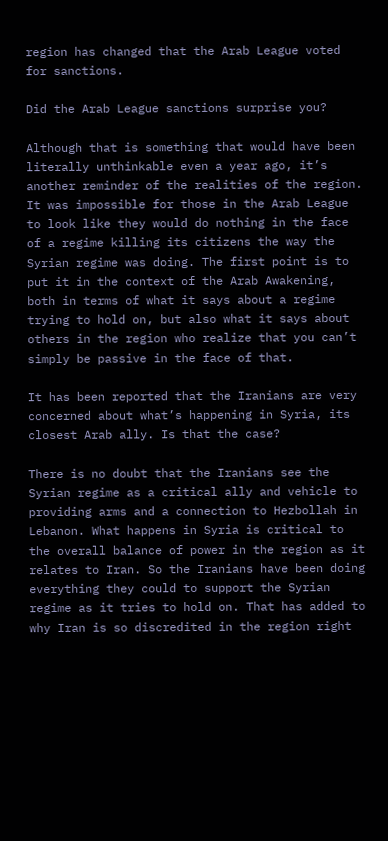region has changed that the Arab League voted for sanctions.

Did the Arab League sanctions surprise you?

Although that is something that would have been literally unthinkable even a year ago, it’s another reminder of the realities of the region. It was impossible for those in the Arab League to look like they would do nothing in the face of a regime killing its citizens the way the Syrian regime was doing. The first point is to put it in the context of the Arab Awakening, both in terms of what it says about a regime trying to hold on, but also what it says about others in the region who realize that you can’t simply be passive in the face of that.

It has been reported that the Iranians are very concerned about what’s happening in Syria, its closest Arab ally. Is that the case?

There is no doubt that the Iranians see the Syrian regime as a critical ally and vehicle to providing arms and a connection to Hezbollah in Lebanon. What happens in Syria is critical to the overall balance of power in the region as it relates to Iran. So the Iranians have been doing everything they could to support the Syrian regime as it tries to hold on. That has added to why Iran is so discredited in the region right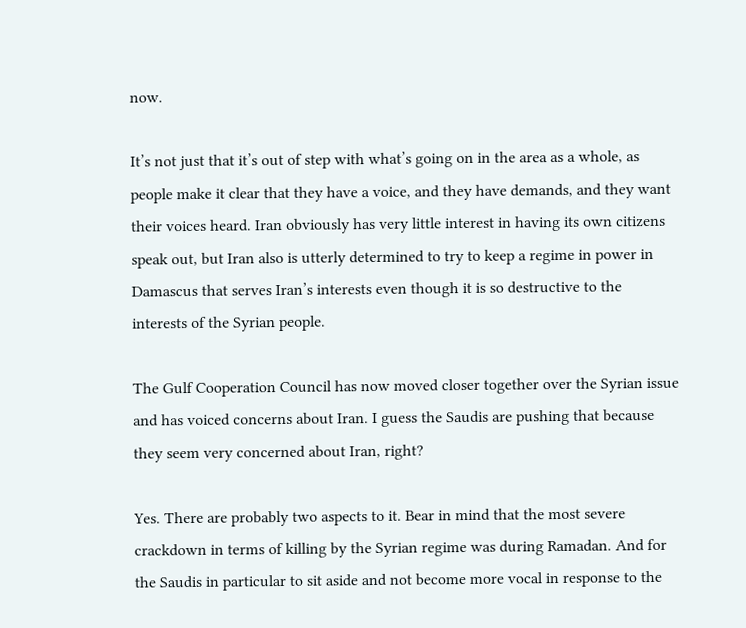now.

It’s not just that it’s out of step with what’s going on in the area as a whole, as people make it clear that they have a voice, and they have demands, and they want their voices heard. Iran obviously has very little interest in having its own citizens speak out, but Iran also is utterly determined to try to keep a regime in power in Damascus that serves Iran’s interests even though it is so destructive to the interests of the Syrian people.

The Gulf Cooperation Council has now moved closer together over the Syrian issue and has voiced concerns about Iran. I guess the Saudis are pushing that because they seem very concerned about Iran, right?

Yes. There are probably two aspects to it. Bear in mind that the most severe crackdown in terms of killing by the Syrian regime was during Ramadan. And for the Saudis in particular to sit aside and not become more vocal in response to the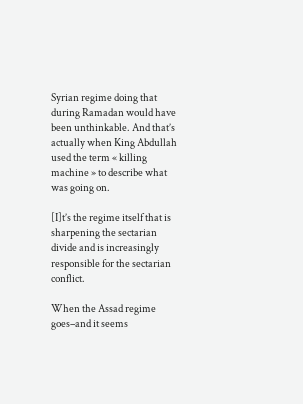Syrian regime doing that during Ramadan would have been unthinkable. And that’s actually when King Abdullah used the term « killing machine » to describe what was going on.

[I]t’s the regime itself that is sharpening the sectarian divide and is increasingly responsible for the sectarian conflict.

When the Assad regime goes–and it seems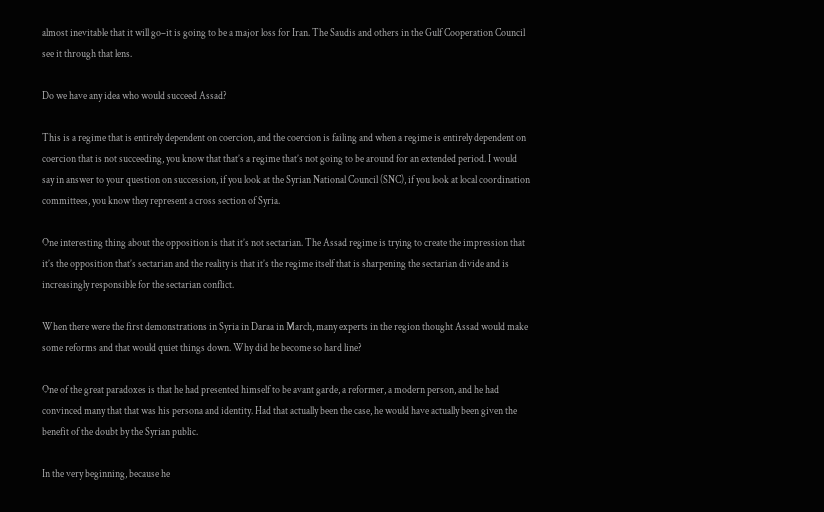almost inevitable that it will go–it is going to be a major loss for Iran. The Saudis and others in the Gulf Cooperation Council see it through that lens.

Do we have any idea who would succeed Assad?

This is a regime that is entirely dependent on coercion, and the coercion is failing and when a regime is entirely dependent on coercion that is not succeeding, you know that that’s a regime that’s not going to be around for an extended period. I would say in answer to your question on succession, if you look at the Syrian National Council (SNC), if you look at local coordination committees, you know they represent a cross section of Syria.

One interesting thing about the opposition is that it’s not sectarian. The Assad regime is trying to create the impression that it’s the opposition that’s sectarian and the reality is that it’s the regime itself that is sharpening the sectarian divide and is increasingly responsible for the sectarian conflict.

When there were the first demonstrations in Syria in Daraa in March, many experts in the region thought Assad would make some reforms and that would quiet things down. Why did he become so hard line?

One of the great paradoxes is that he had presented himself to be avant garde, a reformer, a modern person, and he had convinced many that that was his persona and identity. Had that actually been the case, he would have actually been given the benefit of the doubt by the Syrian public.

In the very beginning, because he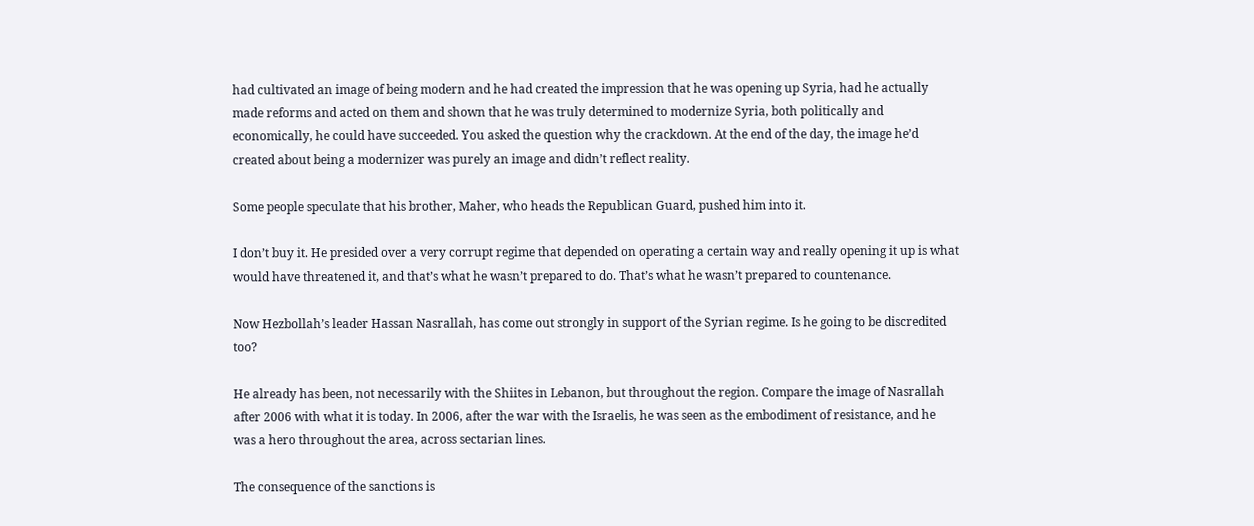had cultivated an image of being modern and he had created the impression that he was opening up Syria, had he actually made reforms and acted on them and shown that he was truly determined to modernize Syria, both politically and economically, he could have succeeded. You asked the question why the crackdown. At the end of the day, the image he’d created about being a modernizer was purely an image and didn’t reflect reality.

Some people speculate that his brother, Maher, who heads the Republican Guard, pushed him into it.

I don’t buy it. He presided over a very corrupt regime that depended on operating a certain way and really opening it up is what would have threatened it, and that’s what he wasn’t prepared to do. That’s what he wasn’t prepared to countenance.

Now Hezbollah’s leader Hassan Nasrallah, has come out strongly in support of the Syrian regime. Is he going to be discredited too?

He already has been, not necessarily with the Shiites in Lebanon, but throughout the region. Compare the image of Nasrallah after 2006 with what it is today. In 2006, after the war with the Israelis, he was seen as the embodiment of resistance, and he was a hero throughout the area, across sectarian lines.

The consequence of the sanctions is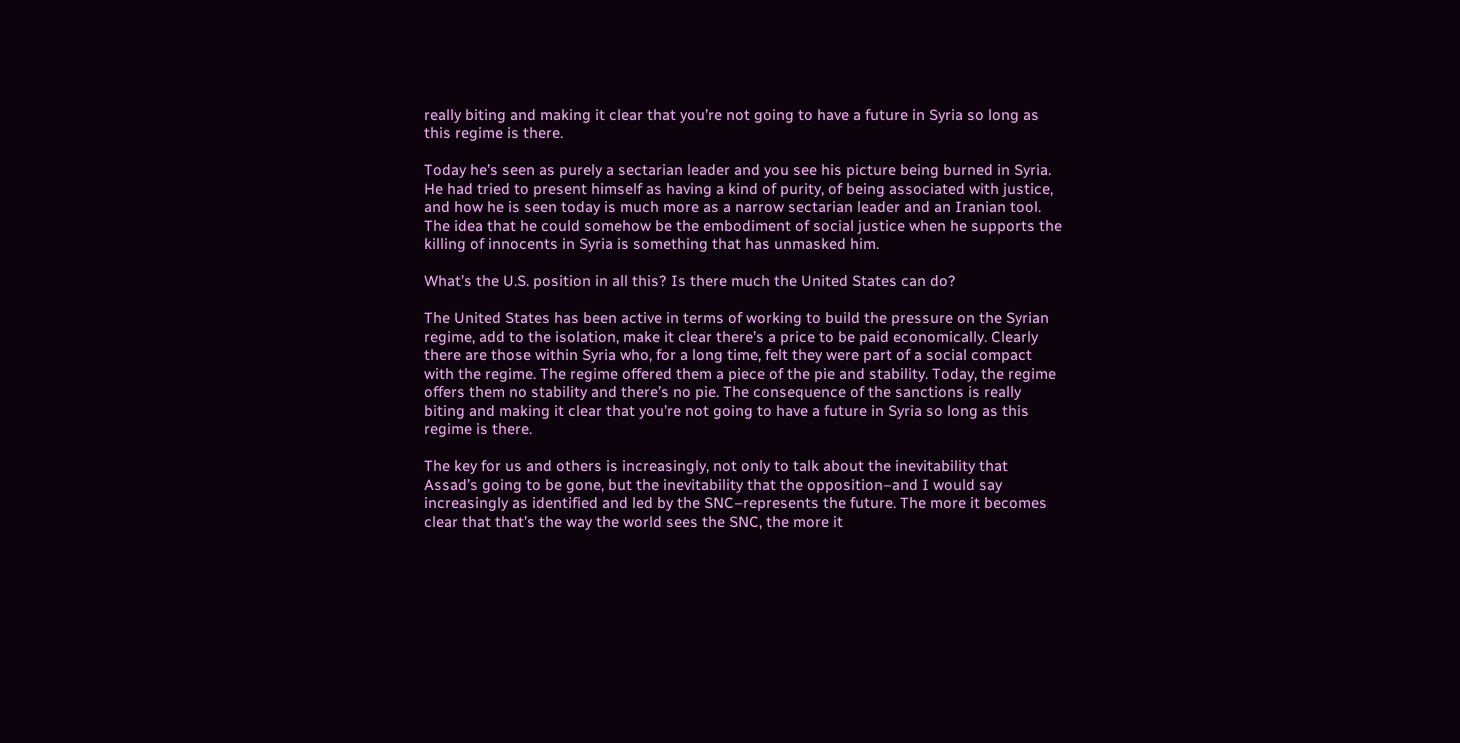really biting and making it clear that you’re not going to have a future in Syria so long as this regime is there.

Today he’s seen as purely a sectarian leader and you see his picture being burned in Syria. He had tried to present himself as having a kind of purity, of being associated with justice, and how he is seen today is much more as a narrow sectarian leader and an Iranian tool. The idea that he could somehow be the embodiment of social justice when he supports the killing of innocents in Syria is something that has unmasked him.

What’s the U.S. position in all this? Is there much the United States can do?

The United States has been active in terms of working to build the pressure on the Syrian regime, add to the isolation, make it clear there’s a price to be paid economically. Clearly there are those within Syria who, for a long time, felt they were part of a social compact with the regime. The regime offered them a piece of the pie and stability. Today, the regime offers them no stability and there’s no pie. The consequence of the sanctions is really biting and making it clear that you’re not going to have a future in Syria so long as this regime is there.

The key for us and others is increasingly, not only to talk about the inevitability that Assad’s going to be gone, but the inevitability that the opposition–and I would say increasingly as identified and led by the SNC–represents the future. The more it becomes clear that that’s the way the world sees the SNC, the more it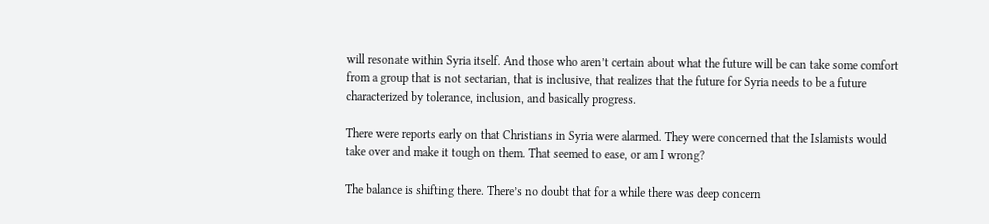will resonate within Syria itself. And those who aren’t certain about what the future will be can take some comfort from a group that is not sectarian, that is inclusive, that realizes that the future for Syria needs to be a future characterized by tolerance, inclusion, and basically progress.

There were reports early on that Christians in Syria were alarmed. They were concerned that the Islamists would take over and make it tough on them. That seemed to ease, or am I wrong?

The balance is shifting there. There’s no doubt that for a while there was deep concern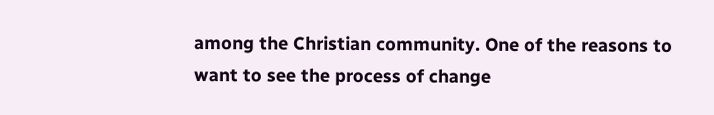among the Christian community. One of the reasons to want to see the process of change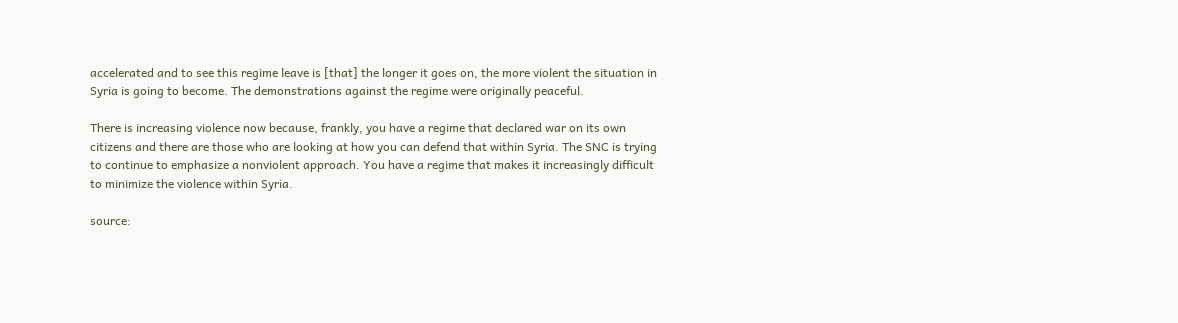accelerated and to see this regime leave is [that] the longer it goes on, the more violent the situation in Syria is going to become. The demonstrations against the regime were originally peaceful.

There is increasing violence now because, frankly, you have a regime that declared war on its own citizens and there are those who are looking at how you can defend that within Syria. The SNC is trying to continue to emphasize a nonviolent approach. You have a regime that makes it increasingly difficult to minimize the violence within Syria.

source: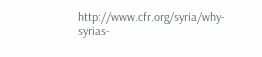http://www.cfr.org/syria/why-syrias-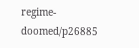regime-doomed/p26885